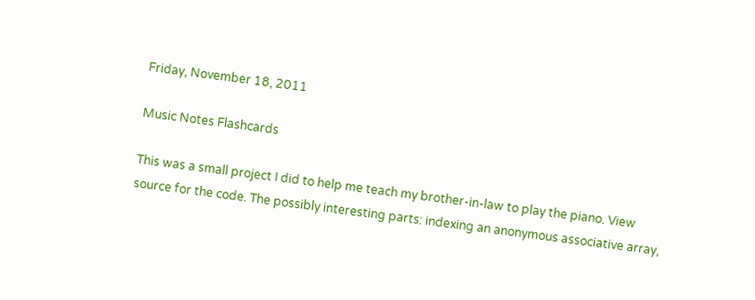Friday, November 18, 2011

Music Notes Flashcards

This was a small project I did to help me teach my brother-in-law to play the piano. View source for the code. The possibly interesting parts: indexing an anonymous associative array,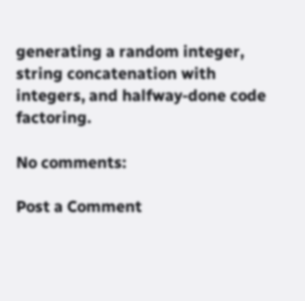generating a random integer, string concatenation with integers, and halfway-done code factoring.

No comments:

Post a Comment